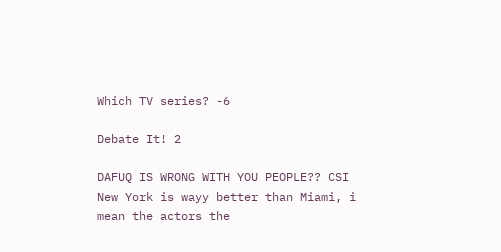Which TV series? -6

Debate It! 2

DAFUQ IS WRONG WITH YOU PEOPLE?? CSI New York is wayy better than Miami, i mean the actors the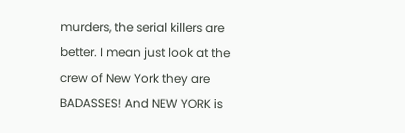murders, the serial killers are better. I mean just look at the crew of New York they are BADASSES! And NEW YORK is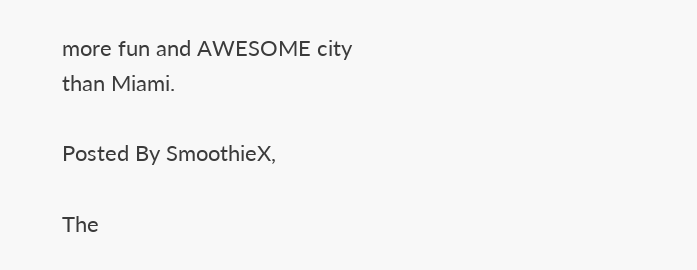more fun and AWESOME city than Miami.

Posted By SmoothieX,

The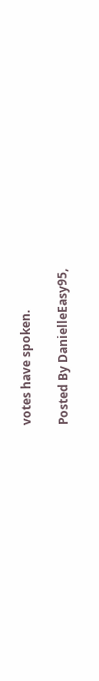votes have spoken.

Posted By DanielleEasy95,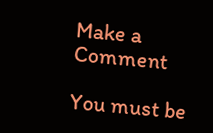Make a Comment

You must be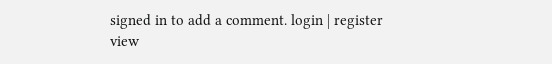signed in to add a comment. login | register
view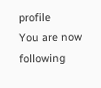profile
You are now following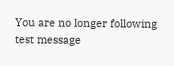You are no longer following
test message